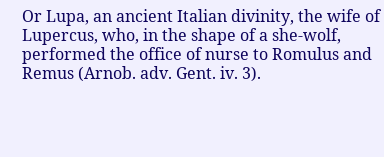Or Lupa, an ancient Italian divinity, the wife of Lupercus, who, in the shape of a she-wolf, performed the office of nurse to Romulus and Remus (Arnob. adv. Gent. iv. 3).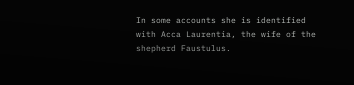In some accounts she is identified with Acca Laurentia, the wife of the shepherd Faustulus.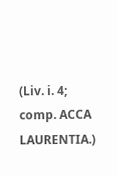(Liv. i. 4; comp. ACCA LAURENTIA.)